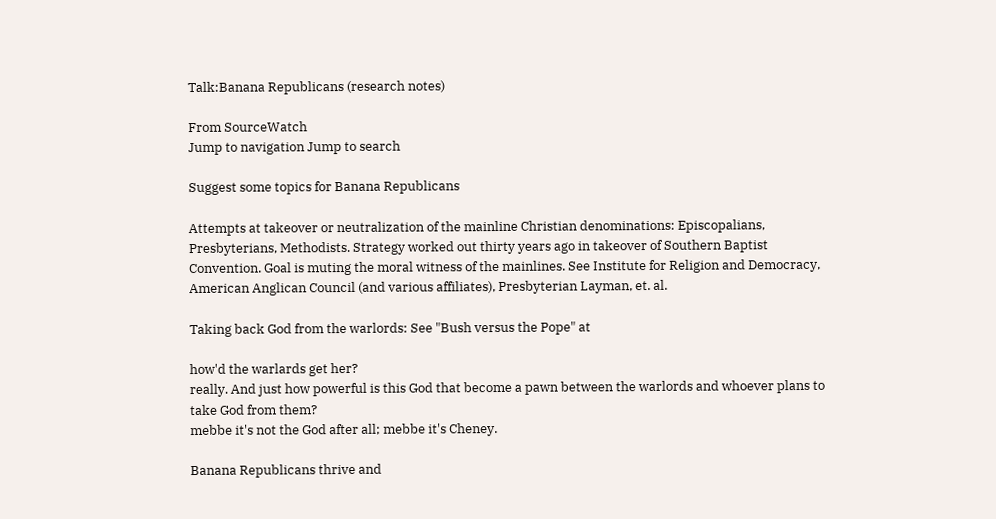Talk:Banana Republicans (research notes)

From SourceWatch
Jump to navigation Jump to search

Suggest some topics for Banana Republicans

Attempts at takeover or neutralization of the mainline Christian denominations: Episcopalians, Presbyterians, Methodists. Strategy worked out thirty years ago in takeover of Southern Baptist Convention. Goal is muting the moral witness of the mainlines. See Institute for Religion and Democracy, American Anglican Council (and various affiliates), Presbyterian Layman, et. al.

Taking back God from the warlords: See "Bush versus the Pope" at

how'd the warlards get her?
really. And just how powerful is this God that become a pawn between the warlords and whoever plans to take God from them?
mebbe it's not the God after all; mebbe it's Cheney.

Banana Republicans thrive and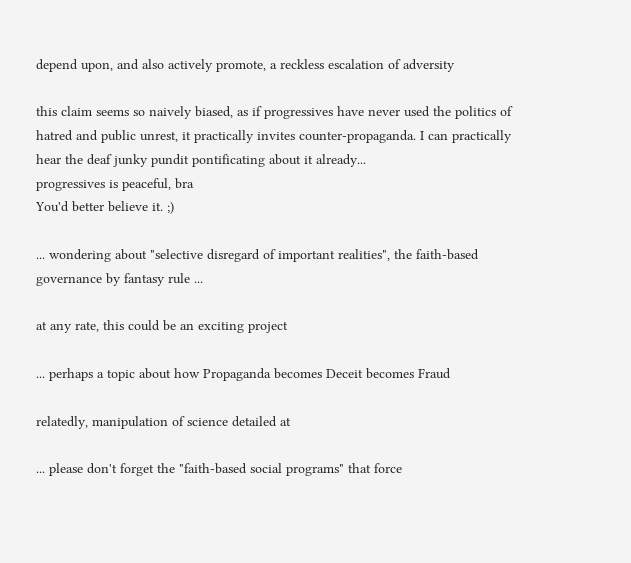depend upon, and also actively promote, a reckless escalation of adversity

this claim seems so naively biased, as if progressives have never used the politics of hatred and public unrest, it practically invites counter-propaganda. I can practically hear the deaf junky pundit pontificating about it already...
progressives is peaceful, bra
You'd better believe it. ;)

... wondering about "selective disregard of important realities", the faith-based governance by fantasy rule ...

at any rate, this could be an exciting project

... perhaps a topic about how Propaganda becomes Deceit becomes Fraud

relatedly, manipulation of science detailed at

... please don't forget the "faith-based social programs" that force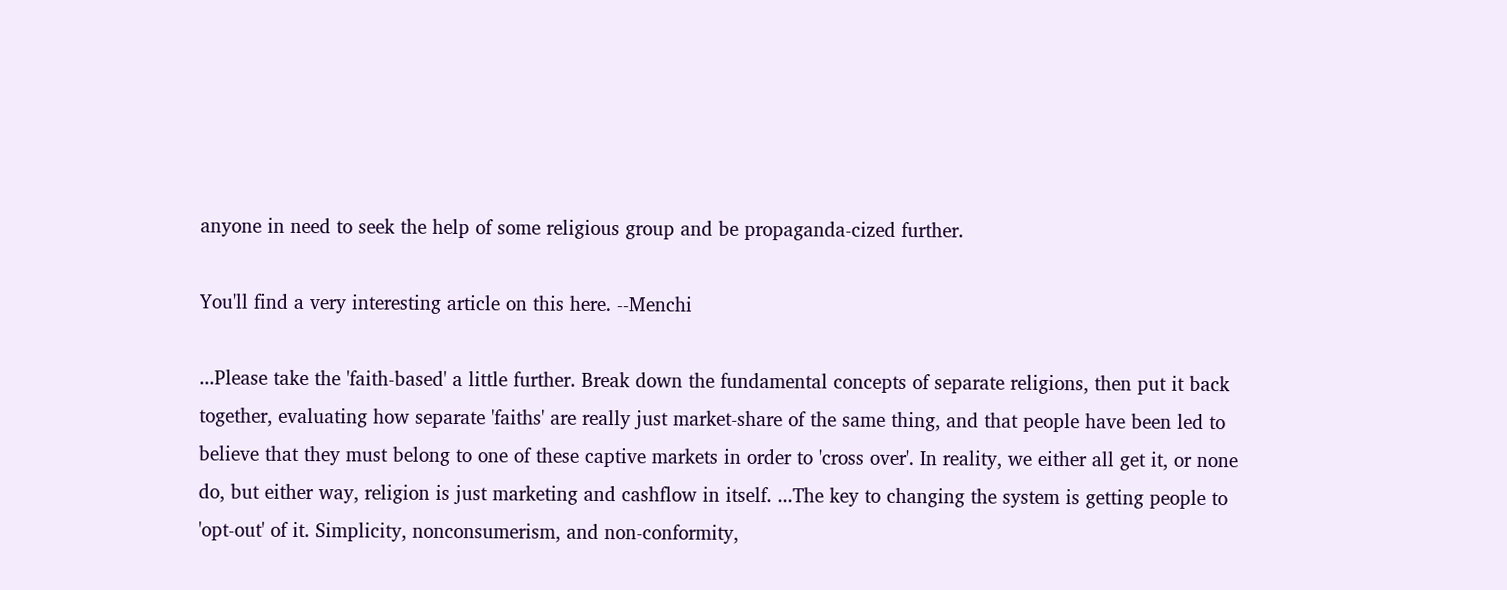anyone in need to seek the help of some religious group and be propaganda-cized further.

You'll find a very interesting article on this here. --Menchi

...Please take the 'faith-based' a little further. Break down the fundamental concepts of separate religions, then put it back together, evaluating how separate 'faiths' are really just market-share of the same thing, and that people have been led to believe that they must belong to one of these captive markets in order to 'cross over'. In reality, we either all get it, or none do, but either way, religion is just marketing and cashflow in itself. ...The key to changing the system is getting people to 'opt-out' of it. Simplicity, nonconsumerism, and non-conformity,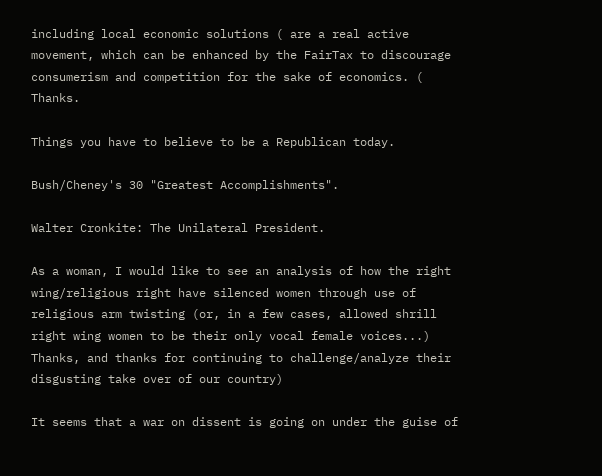including local economic solutions ( are a real active movement, which can be enhanced by the FairTax to discourage consumerism and competition for the sake of economics. ( Thanks.

Things you have to believe to be a Republican today.

Bush/Cheney's 30 "Greatest Accomplishments".

Walter Cronkite: The Unilateral President.

As a woman, I would like to see an analysis of how the right wing/religious right have silenced women through use of religious arm twisting (or, in a few cases, allowed shrill right wing women to be their only vocal female voices...) Thanks, and thanks for continuing to challenge/analyze their disgusting take over of our country)

It seems that a war on dissent is going on under the guise of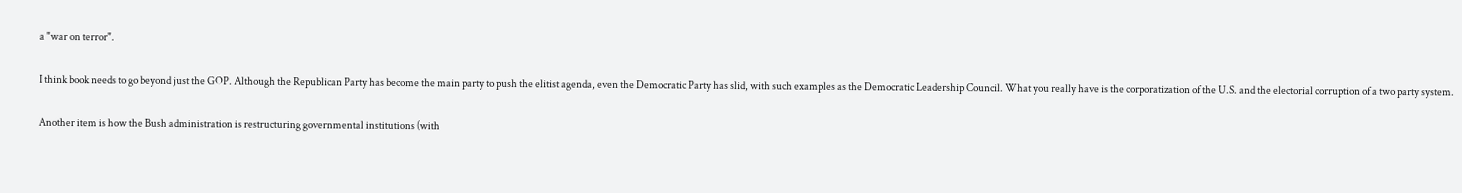a "war on terror".

I think book needs to go beyond just the GOP. Although the Republican Party has become the main party to push the elitist agenda, even the Democratic Party has slid, with such examples as the Democratic Leadership Council. What you really have is the corporatization of the U.S. and the electorial corruption of a two party system.

Another item is how the Bush administration is restructuring governmental institutions (with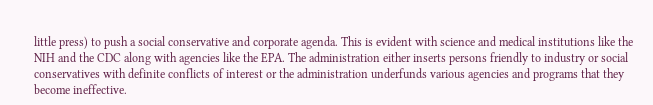little press) to push a social conservative and corporate agenda. This is evident with science and medical institutions like the NIH and the CDC along with agencies like the EPA. The administration either inserts persons friendly to industry or social conservatives with definite conflicts of interest or the administration underfunds various agencies and programs that they become ineffective.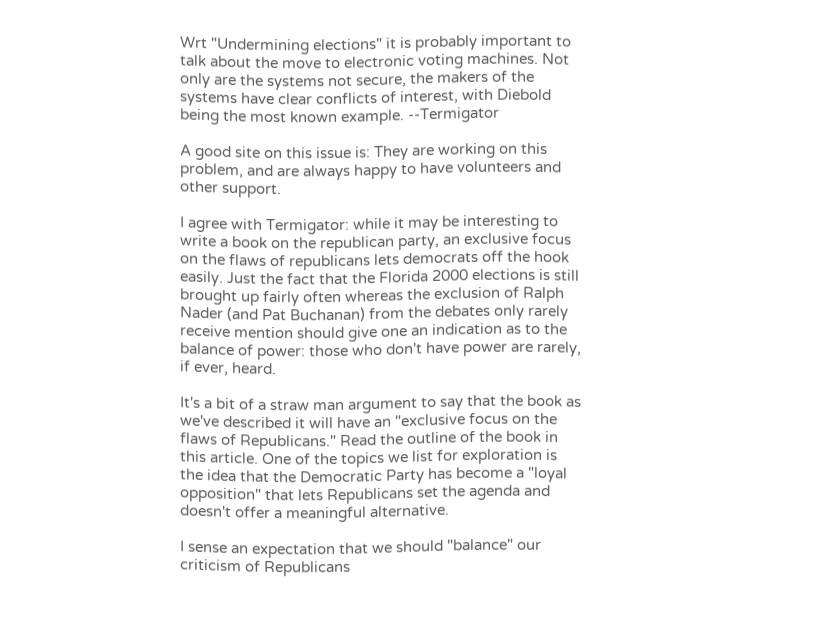Wrt "Undermining elections" it is probably important to talk about the move to electronic voting machines. Not only are the systems not secure, the makers of the systems have clear conflicts of interest, with Diebold being the most known example. --Termigator

A good site on this issue is: They are working on this problem, and are always happy to have volunteers and other support.

I agree with Termigator: while it may be interesting to write a book on the republican party, an exclusive focus on the flaws of republicans lets democrats off the hook easily. Just the fact that the Florida 2000 elections is still brought up fairly often whereas the exclusion of Ralph Nader (and Pat Buchanan) from the debates only rarely receive mention should give one an indication as to the balance of power: those who don't have power are rarely, if ever, heard.

It's a bit of a straw man argument to say that the book as we've described it will have an "exclusive focus on the flaws of Republicans." Read the outline of the book in this article. One of the topics we list for exploration is the idea that the Democratic Party has become a "loyal opposition" that lets Republicans set the agenda and doesn't offer a meaningful alternative.

I sense an expectation that we should "balance" our criticism of Republicans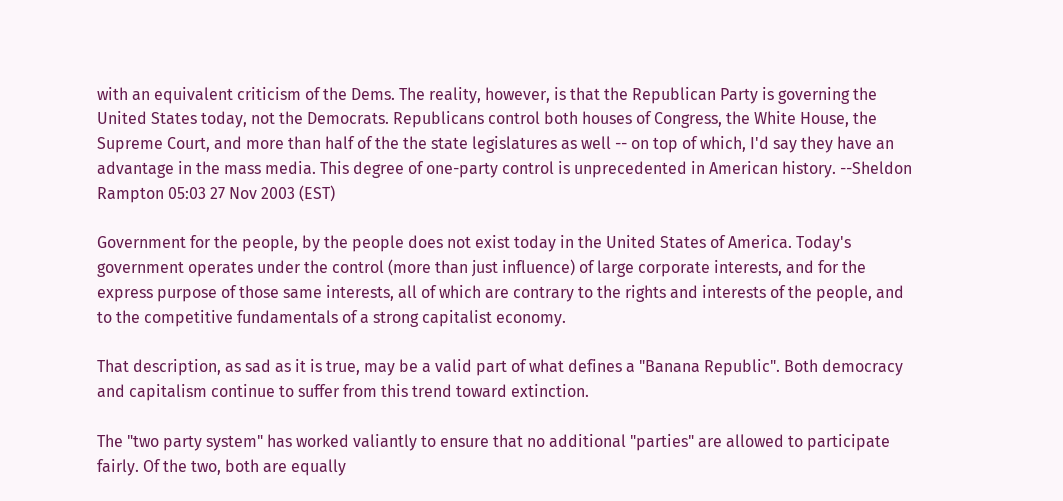with an equivalent criticism of the Dems. The reality, however, is that the Republican Party is governing the United States today, not the Democrats. Republicans control both houses of Congress, the White House, the Supreme Court, and more than half of the the state legislatures as well -- on top of which, I'd say they have an advantage in the mass media. This degree of one-party control is unprecedented in American history. --Sheldon Rampton 05:03 27 Nov 2003 (EST)

Government for the people, by the people does not exist today in the United States of America. Today's government operates under the control (more than just influence) of large corporate interests, and for the express purpose of those same interests, all of which are contrary to the rights and interests of the people, and to the competitive fundamentals of a strong capitalist economy.

That description, as sad as it is true, may be a valid part of what defines a "Banana Republic". Both democracy and capitalism continue to suffer from this trend toward extinction.

The "two party system" has worked valiantly to ensure that no additional "parties" are allowed to participate fairly. Of the two, both are equally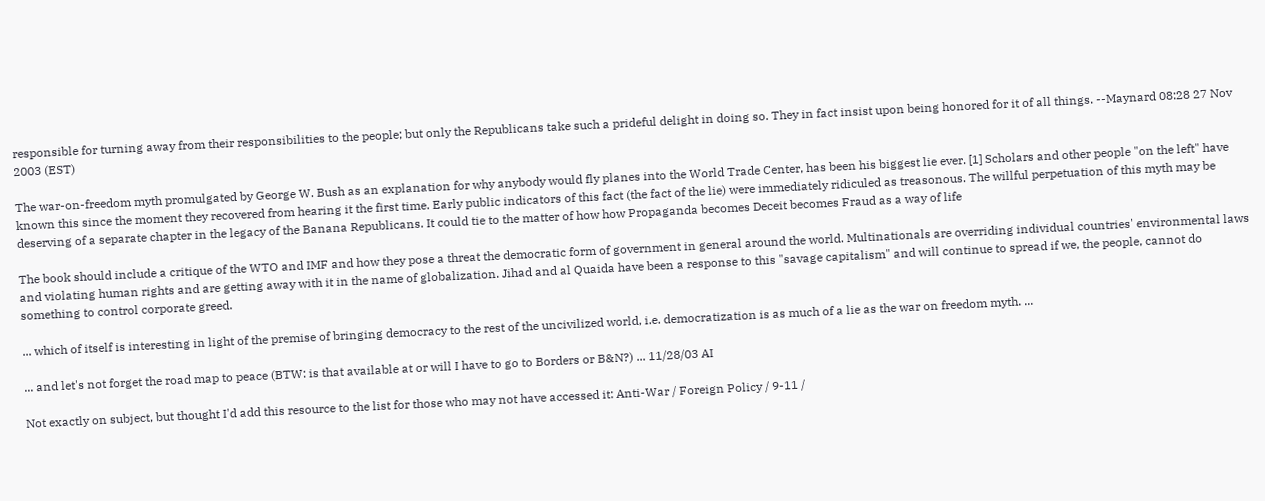responsible for turning away from their responsibilities to the people; but only the Republicans take such a prideful delight in doing so. They in fact insist upon being honored for it of all things. --Maynard 08:28 27 Nov 2003 (EST)

The war-on-freedom myth promulgated by George W. Bush as an explanation for why anybody would fly planes into the World Trade Center, has been his biggest lie ever. [1] Scholars and other people "on the left" have known this since the moment they recovered from hearing it the first time. Early public indicators of this fact (the fact of the lie) were immediately ridiculed as treasonous. The willful perpetuation of this myth may be deserving of a separate chapter in the legacy of the Banana Republicans. It could tie to the matter of how how Propaganda becomes Deceit becomes Fraud as a way of life

The book should include a critique of the WTO and IMF and how they pose a threat the democratic form of government in general around the world. Multinationals are overriding individual countries' environmental laws and violating human rights and are getting away with it in the name of globalization. Jihad and al Quaida have been a response to this "savage capitalism" and will continue to spread if we, the people, cannot do something to control corporate greed.

... which of itself is interesting in light of the premise of bringing democracy to the rest of the uncivilized world, i.e. democratization is as much of a lie as the war on freedom myth. ...

... and let's not forget the road map to peace (BTW: is that available at or will I have to go to Borders or B&N?) ... 11/28/03 AI

Not exactly on subject, but thought I'd add this resource to the list for those who may not have accessed it: Anti-War / Foreign Policy / 9-11 /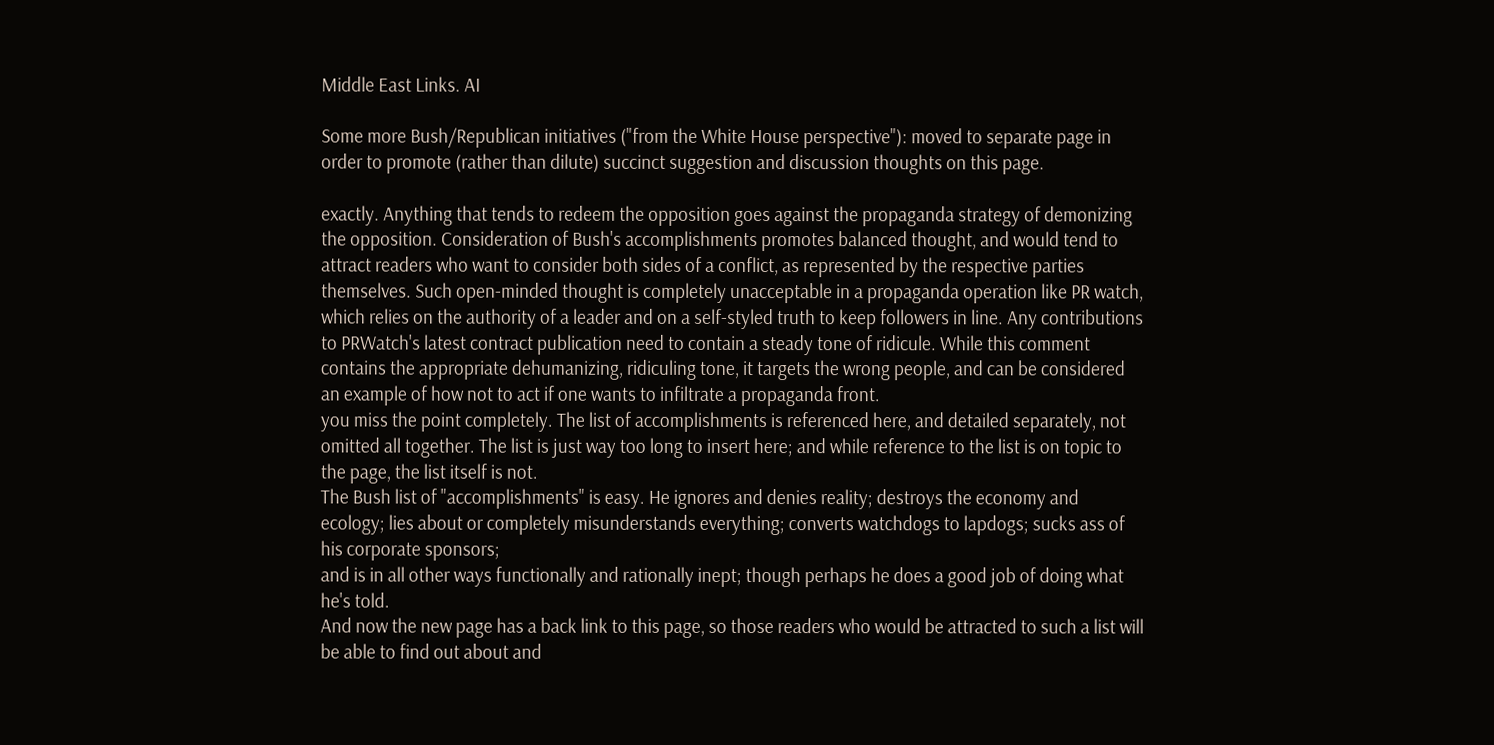Middle East Links. AI

Some more Bush/Republican initiatives ("from the White House perspective"): moved to separate page in order to promote (rather than dilute) succinct suggestion and discussion thoughts on this page.

exactly. Anything that tends to redeem the opposition goes against the propaganda strategy of demonizing the opposition. Consideration of Bush's accomplishments promotes balanced thought, and would tend to attract readers who want to consider both sides of a conflict, as represented by the respective parties themselves. Such open-minded thought is completely unacceptable in a propaganda operation like PR watch, which relies on the authority of a leader and on a self-styled truth to keep followers in line. Any contributions to PRWatch's latest contract publication need to contain a steady tone of ridicule. While this comment contains the appropriate dehumanizing, ridiculing tone, it targets the wrong people, and can be considered an example of how not to act if one wants to infiltrate a propaganda front.
you miss the point completely. The list of accomplishments is referenced here, and detailed separately, not omitted all together. The list is just way too long to insert here; and while reference to the list is on topic to the page, the list itself is not.
The Bush list of "accomplishments" is easy. He ignores and denies reality; destroys the economy and ecology; lies about or completely misunderstands everything; converts watchdogs to lapdogs; sucks ass of his corporate sponsors;
and is in all other ways functionally and rationally inept; though perhaps he does a good job of doing what he's told.
And now the new page has a back link to this page, so those readers who would be attracted to such a list will be able to find out about and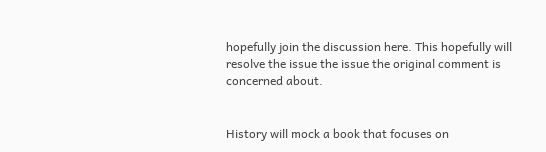hopefully join the discussion here. This hopefully will resolve the issue the issue the original comment is concerned about.


History will mock a book that focuses on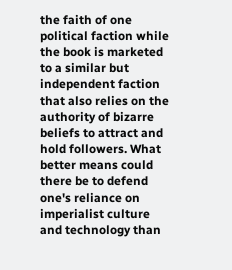the faith of one political faction while the book is marketed to a similar but independent faction that also relies on the authority of bizarre beliefs to attract and hold followers. What better means could there be to defend one's reliance on imperialist culture and technology than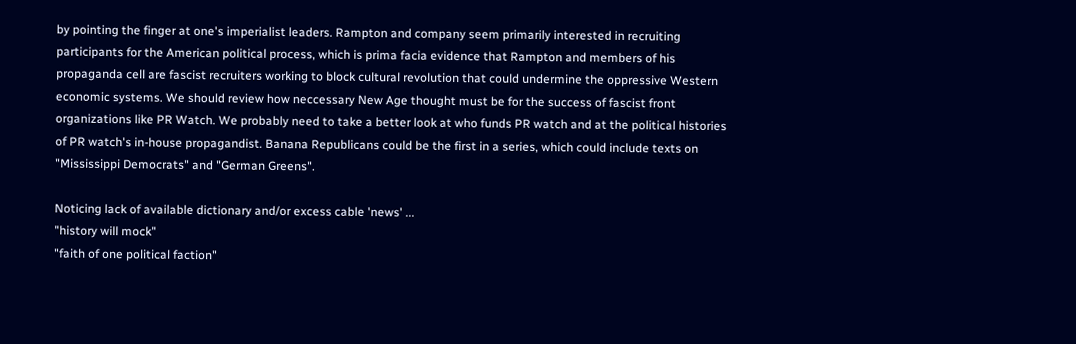by pointing the finger at one's imperialist leaders. Rampton and company seem primarily interested in recruiting participants for the American political process, which is prima facia evidence that Rampton and members of his propaganda cell are fascist recruiters working to block cultural revolution that could undermine the oppressive Western economic systems. We should review how neccessary New Age thought must be for the success of fascist front organizations like PR Watch. We probably need to take a better look at who funds PR watch and at the political histories of PR watch's in-house propagandist. Banana Republicans could be the first in a series, which could include texts on "Mississippi Democrats" and "German Greens".

Noticing lack of available dictionary and/or excess cable 'news' ...
"history will mock"
"faith of one political faction"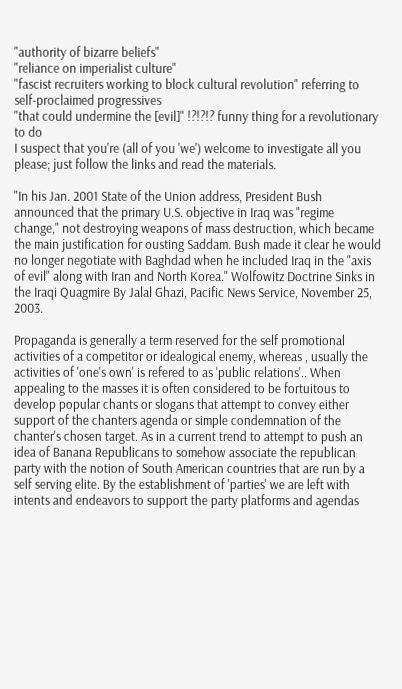"authority of bizarre beliefs"
"reliance on imperialist culture"
"fascist recruiters working to block cultural revolution" referring to self-proclaimed progressives
"that could undermine the [evil]" !?!?!? funny thing for a revolutionary to do
I suspect that you're (all of you 'we') welcome to investigate all you please; just follow the links and read the materials.

"In his Jan. 2001 State of the Union address, President Bush announced that the primary U.S. objective in Iraq was "regime change," not destroying weapons of mass destruction, which became the main justification for ousting Saddam. Bush made it clear he would no longer negotiate with Baghdad when he included Iraq in the "axis of evil" along with Iran and North Korea." Wolfowitz Doctrine Sinks in the Iraqi Quagmire By Jalal Ghazi, Pacific News Service, November 25, 2003.

Propaganda is generally a term reserved for the self promotional activities of a competitor or idealogical enemy, whereas , usually the activities of 'one's own' is refered to as 'public relations'.. When appealing to the masses it is often considered to be fortuitous to develop popular chants or slogans that attempt to convey either support of the chanters agenda or simple condemnation of the chanter's chosen target. As in a current trend to attempt to push an idea of Banana Republicans to somehow associate the republican party with the notion of South American countries that are run by a self serving elite. By the establishment of 'parties' we are left with intents and endeavors to support the party platforms and agendas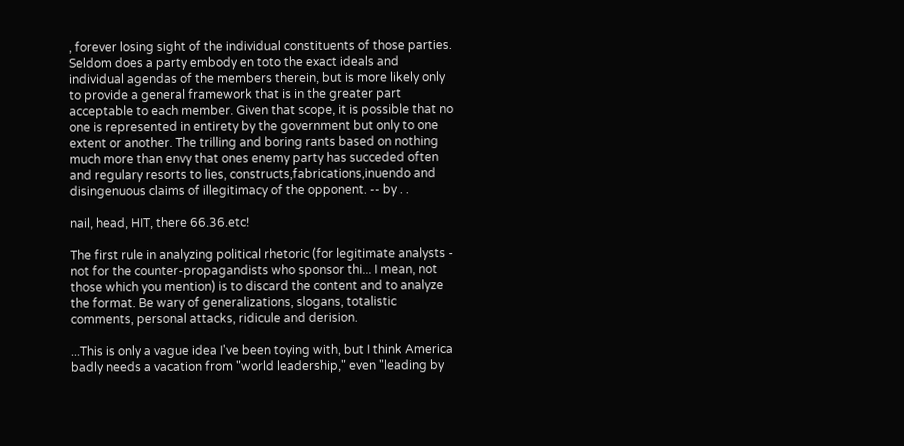, forever losing sight of the individual constituents of those parties. Seldom does a party embody en toto the exact ideals and individual agendas of the members therein, but is more likely only to provide a general framework that is in the greater part acceptable to each member. Given that scope, it is possible that no one is represented in entirety by the government but only to one extent or another. The trilling and boring rants based on nothing much more than envy that ones enemy party has succeded often and regulary resorts to lies, constructs,fabrications,inuendo and disingenuous claims of illegitimacy of the opponent. -- by . .

nail, head, HIT, there 66.36.etc!

The first rule in analyzing political rhetoric (for legitimate analysts - not for the counter-propagandists who sponsor thi... I mean, not those which you mention) is to discard the content and to analyze the format. Be wary of generalizations, slogans, totalistic comments, personal attacks, ridicule and derision.

...This is only a vague idea I've been toying with, but I think America badly needs a vacation from "world leadership," even "leading by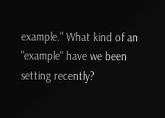example." What kind of an "example" have we been setting recently?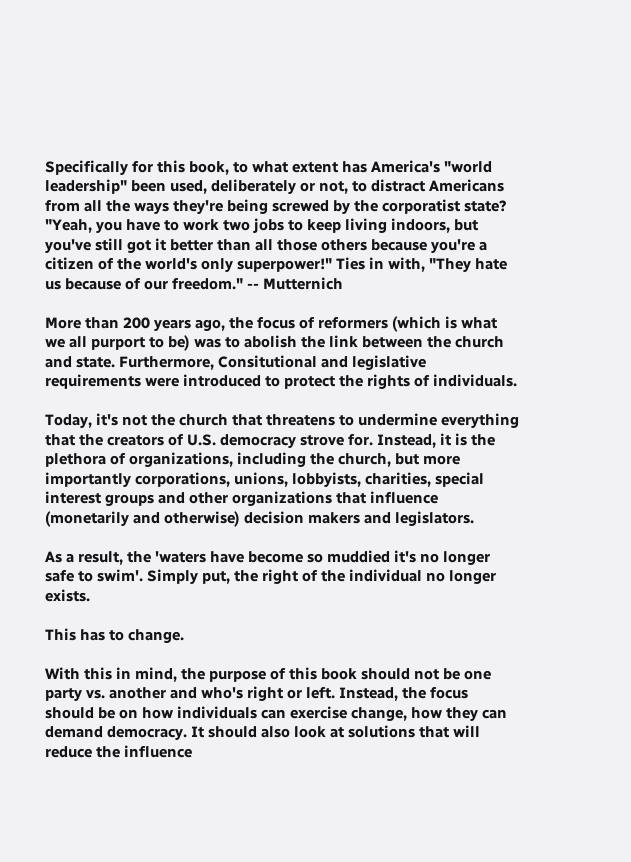Specifically for this book, to what extent has America's "world leadership" been used, deliberately or not, to distract Americans from all the ways they're being screwed by the corporatist state? "Yeah, you have to work two jobs to keep living indoors, but you've still got it better than all those others because you're a citizen of the world's only superpower!" Ties in with, "They hate us because of our freedom." -- Mutternich

More than 200 years ago, the focus of reformers (which is what we all purport to be) was to abolish the link between the church and state. Furthermore, Consitutional and legislative requirements were introduced to protect the rights of individuals.

Today, it's not the church that threatens to undermine everything that the creators of U.S. democracy strove for. Instead, it is the plethora of organizations, including the church, but more importantly corporations, unions, lobbyists, charities, special interest groups and other organizations that influence (monetarily and otherwise) decision makers and legislators.

As a result, the 'waters have become so muddied it's no longer safe to swim'. Simply put, the right of the individual no longer exists.

This has to change.

With this in mind, the purpose of this book should not be one party vs. another and who's right or left. Instead, the focus should be on how individuals can exercise change, how they can demand democracy. It should also look at solutions that will reduce the influence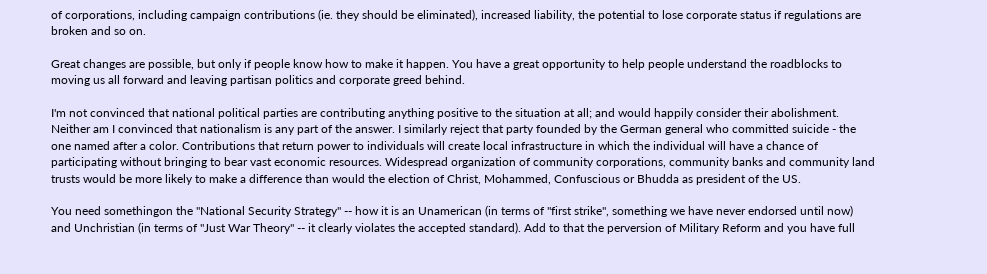of corporations, including campaign contributions (ie. they should be eliminated), increased liability, the potential to lose corporate status if regulations are broken and so on.

Great changes are possible, but only if people know how to make it happen. You have a great opportunity to help people understand the roadblocks to moving us all forward and leaving partisan politics and corporate greed behind.

I'm not convinced that national political parties are contributing anything positive to the situation at all; and would happily consider their abolishment.
Neither am I convinced that nationalism is any part of the answer. I similarly reject that party founded by the German general who committed suicide - the one named after a color. Contributions that return power to individuals will create local infrastructure in which the individual will have a chance of participating without bringing to bear vast economic resources. Widespread organization of community corporations, community banks and community land trusts would be more likely to make a difference than would the election of Christ, Mohammed, Confuscious or Bhudda as president of the US.

You need somethingon the "National Security Strategy" -- how it is an Unamerican (in terms of "first strike", something we have never endorsed until now) and Unchristian (in terms of "Just War Theory" -- it clearly violates the accepted standard). Add to that the perversion of Military Reform and you have full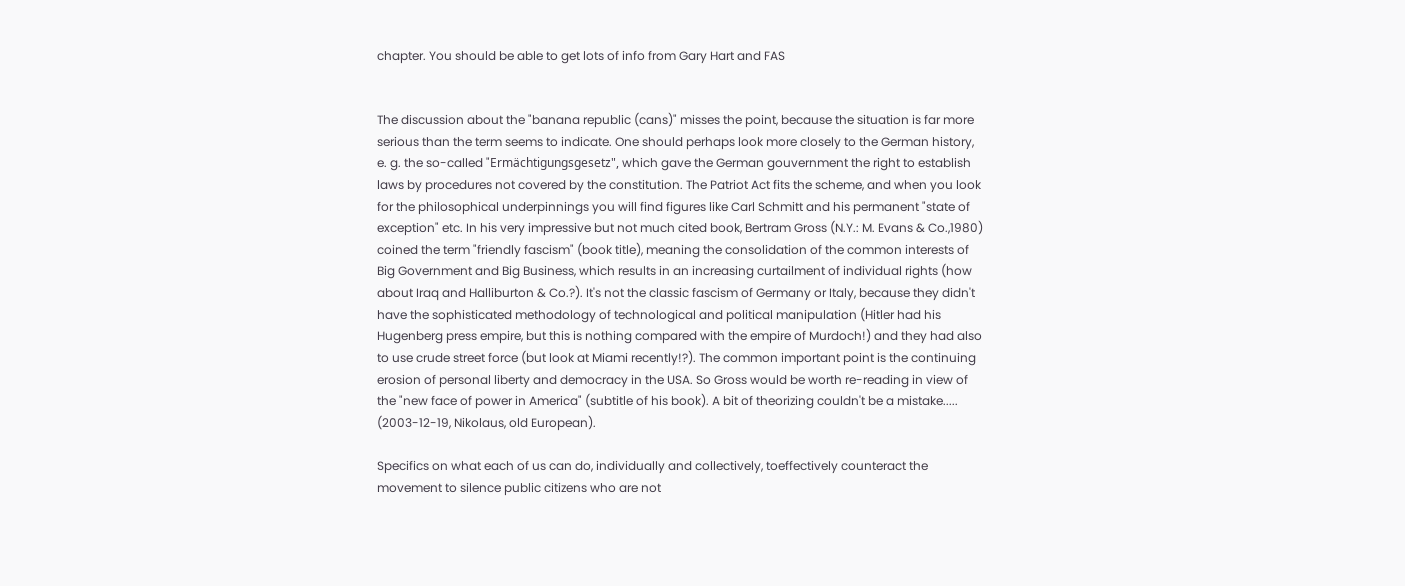chapter. You should be able to get lots of info from Gary Hart and FAS


The discussion about the "banana republic (cans)" misses the point, because the situation is far more serious than the term seems to indicate. One should perhaps look more closely to the German history, e. g. the so-called "Ermächtigungsgesetz", which gave the German gouvernment the right to establish laws by procedures not covered by the constitution. The Patriot Act fits the scheme, and when you look for the philosophical underpinnings you will find figures like Carl Schmitt and his permanent "state of exception" etc. In his very impressive but not much cited book, Bertram Gross (N.Y.: M. Evans & Co.,1980) coined the term "friendly fascism" (book title), meaning the consolidation of the common interests of Big Government and Big Business, which results in an increasing curtailment of individual rights (how about Iraq and Halliburton & Co.?). It's not the classic fascism of Germany or Italy, because they didn't have the sophisticated methodology of technological and political manipulation (Hitler had his Hugenberg press empire, but this is nothing compared with the empire of Murdoch!) and they had also to use crude street force (but look at Miami recently!?). The common important point is the continuing erosion of personal liberty and democracy in the USA. So Gross would be worth re-reading in view of the "new face of power in America" (subtitle of his book). A bit of theorizing couldn't be a mistake..... (2003-12-19, Nikolaus, old European).

Specifics on what each of us can do, individually and collectively, toeffectively counteract the movement to silence public citizens who are not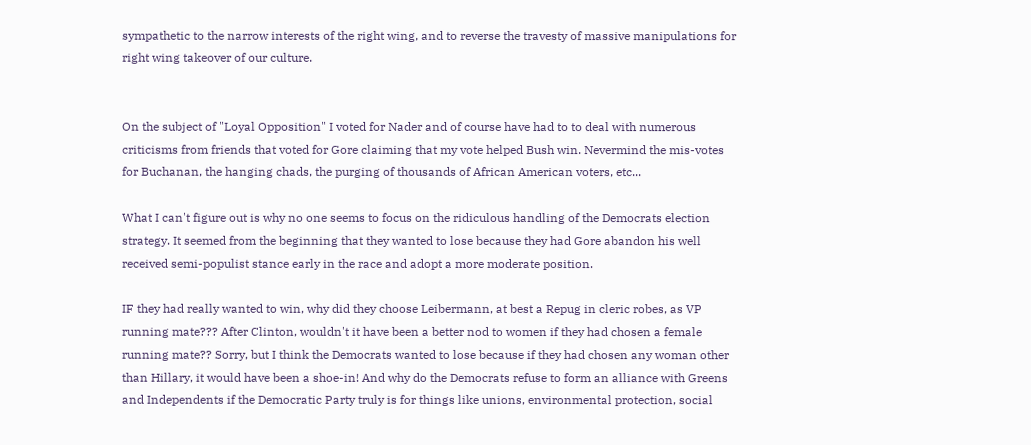sympathetic to the narrow interests of the right wing, and to reverse the travesty of massive manipulations for right wing takeover of our culture.


On the subject of "Loyal Opposition" I voted for Nader and of course have had to to deal with numerous criticisms from friends that voted for Gore claiming that my vote helped Bush win. Nevermind the mis-votes for Buchanan, the hanging chads, the purging of thousands of African American voters, etc...

What I can't figure out is why no one seems to focus on the ridiculous handling of the Democrats election strategy. It seemed from the beginning that they wanted to lose because they had Gore abandon his well received semi-populist stance early in the race and adopt a more moderate position.

IF they had really wanted to win, why did they choose Leibermann, at best a Repug in cleric robes, as VP running mate??? After Clinton, wouldn't it have been a better nod to women if they had chosen a female running mate?? Sorry, but I think the Democrats wanted to lose because if they had chosen any woman other than Hillary, it would have been a shoe-in! And why do the Democrats refuse to form an alliance with Greens and Independents if the Democratic Party truly is for things like unions, environmental protection, social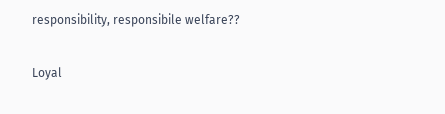responsibility, responsibile welfare??

Loyal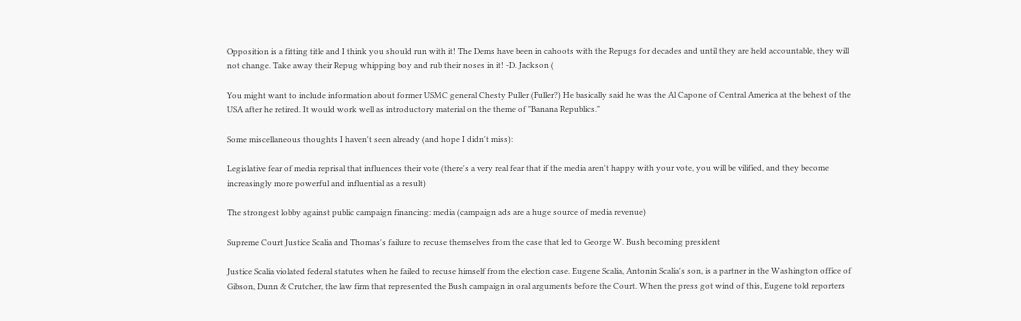Opposition is a fitting title and I think you should run with it! The Dems have been in cahoots with the Repugs for decades and until they are held accountable, they will not change. Take away their Repug whipping boy and rub their noses in it! -D. Jackson (

You might want to include information about former USMC general Chesty Puller (Fuller?) He basically said he was the Al Capone of Central America at the behest of the USA after he retired. It would work well as introductory material on the theme of "Banana Republics."

Some miscellaneous thoughts I haven't seen already (and hope I didn't miss):

Legislative fear of media reprisal that influences their vote (there's a very real fear that if the media aren't happy with your vote, you will be vilified, and they become increasingly more powerful and influential as a result)

The strongest lobby against public campaign financing: media (campaign ads are a huge source of media revenue)

Supreme Court Justice Scalia and Thomas's failure to recuse themselves from the case that led to George W. Bush becoming president

Justice Scalia violated federal statutes when he failed to recuse himself from the election case. Eugene Scalia, Antonin Scalia's son, is a partner in the Washington office of Gibson, Dunn & Crutcher, the law firm that represented the Bush campaign in oral arguments before the Court. When the press got wind of this, Eugene told reporters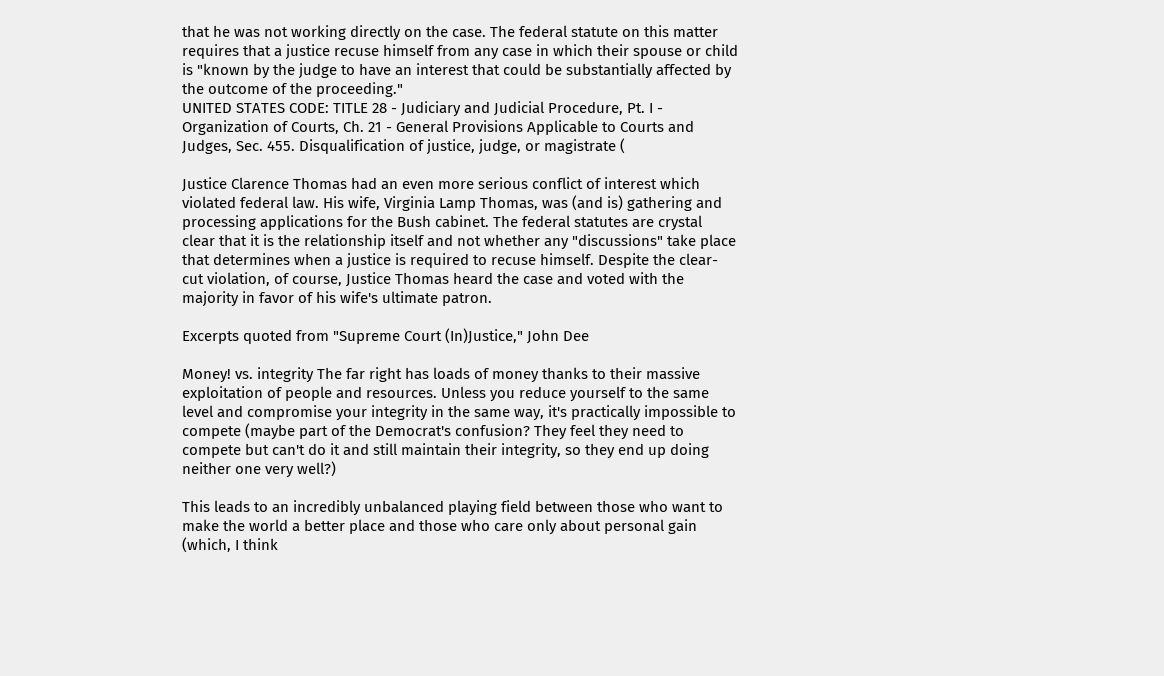that he was not working directly on the case. The federal statute on this matter requires that a justice recuse himself from any case in which their spouse or child is "known by the judge to have an interest that could be substantially affected by the outcome of the proceeding."
UNITED STATES CODE: TITLE 28 - Judiciary and Judicial Procedure, Pt. I - Organization of Courts, Ch. 21 - General Provisions Applicable to Courts and Judges, Sec. 455. Disqualification of justice, judge, or magistrate (

Justice Clarence Thomas had an even more serious conflict of interest which violated federal law. His wife, Virginia Lamp Thomas, was (and is) gathering and processing applications for the Bush cabinet. The federal statutes are crystal clear that it is the relationship itself and not whether any "discussions" take place that determines when a justice is required to recuse himself. Despite the clear-cut violation, of course, Justice Thomas heard the case and voted with the majority in favor of his wife's ultimate patron.

Excerpts quoted from "Supreme Court (In)Justice," John Dee

Money! vs. integrity The far right has loads of money thanks to their massive exploitation of people and resources. Unless you reduce yourself to the same level and compromise your integrity in the same way, it's practically impossible to compete (maybe part of the Democrat's confusion? They feel they need to compete but can't do it and still maintain their integrity, so they end up doing neither one very well?)

This leads to an incredibly unbalanced playing field between those who want to make the world a better place and those who care only about personal gain (which, I think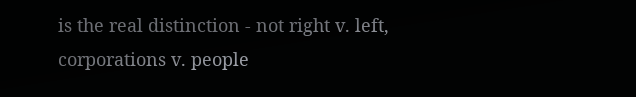is the real distinction - not right v. left, corporations v. people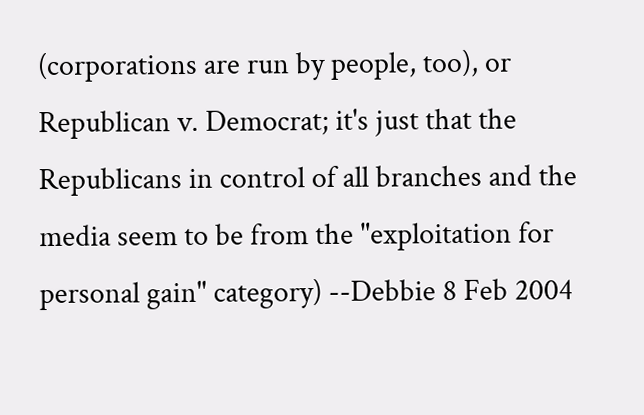(corporations are run by people, too), or Republican v. Democrat; it's just that the Republicans in control of all branches and the media seem to be from the "exploitation for personal gain" category) --Debbie 8 Feb 2004